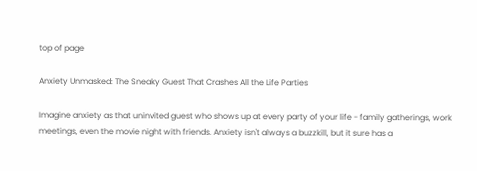top of page

Anxiety Unmasked: The Sneaky Guest That Crashes All the Life Parties

Imagine anxiety as that uninvited guest who shows up at every party of your life - family gatherings, work meetings, even the movie night with friends. Anxiety isn't always a buzzkill, but it sure has a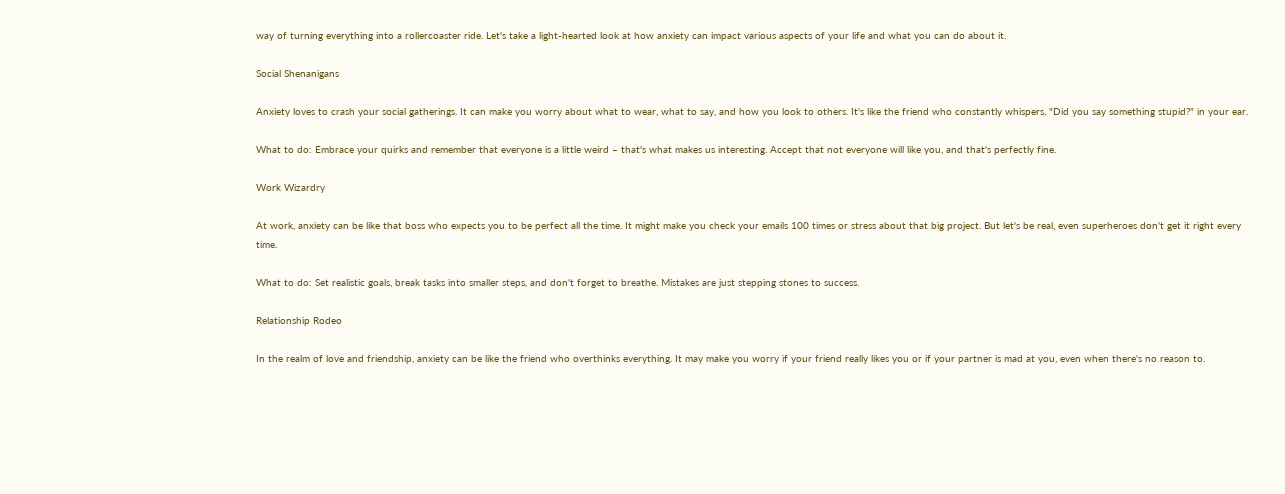way of turning everything into a rollercoaster ride. Let's take a light-hearted look at how anxiety can impact various aspects of your life and what you can do about it.

Social Shenanigans

Anxiety loves to crash your social gatherings. It can make you worry about what to wear, what to say, and how you look to others. It's like the friend who constantly whispers, "Did you say something stupid?" in your ear.

What to do: Embrace your quirks and remember that everyone is a little weird – that's what makes us interesting. Accept that not everyone will like you, and that's perfectly fine.

Work Wizardry

At work, anxiety can be like that boss who expects you to be perfect all the time. It might make you check your emails 100 times or stress about that big project. But let's be real, even superheroes don't get it right every time.

What to do: Set realistic goals, break tasks into smaller steps, and don't forget to breathe. Mistakes are just stepping stones to success.

Relationship Rodeo

In the realm of love and friendship, anxiety can be like the friend who overthinks everything. It may make you worry if your friend really likes you or if your partner is mad at you, even when there's no reason to.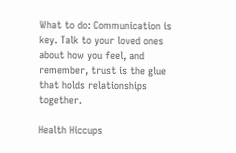What to do: Communication is key. Talk to your loved ones about how you feel, and remember, trust is the glue that holds relationships together.

Health Hiccups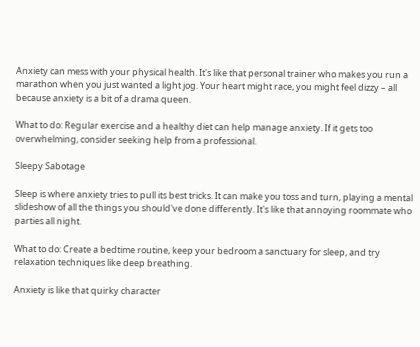Anxiety can mess with your physical health. It's like that personal trainer who makes you run a marathon when you just wanted a light jog. Your heart might race, you might feel dizzy – all because anxiety is a bit of a drama queen.

What to do: Regular exercise and a healthy diet can help manage anxiety. If it gets too overwhelming, consider seeking help from a professional.

Sleepy Sabotage

Sleep is where anxiety tries to pull its best tricks. It can make you toss and turn, playing a mental slideshow of all the things you should've done differently. It's like that annoying roommate who parties all night.

What to do: Create a bedtime routine, keep your bedroom a sanctuary for sleep, and try relaxation techniques like deep breathing.

Anxiety is like that quirky character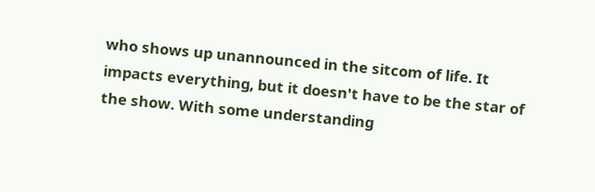who shows up unannounced in the sitcom of life. It impacts everything, but it doesn't have to be the star of the show. With some understanding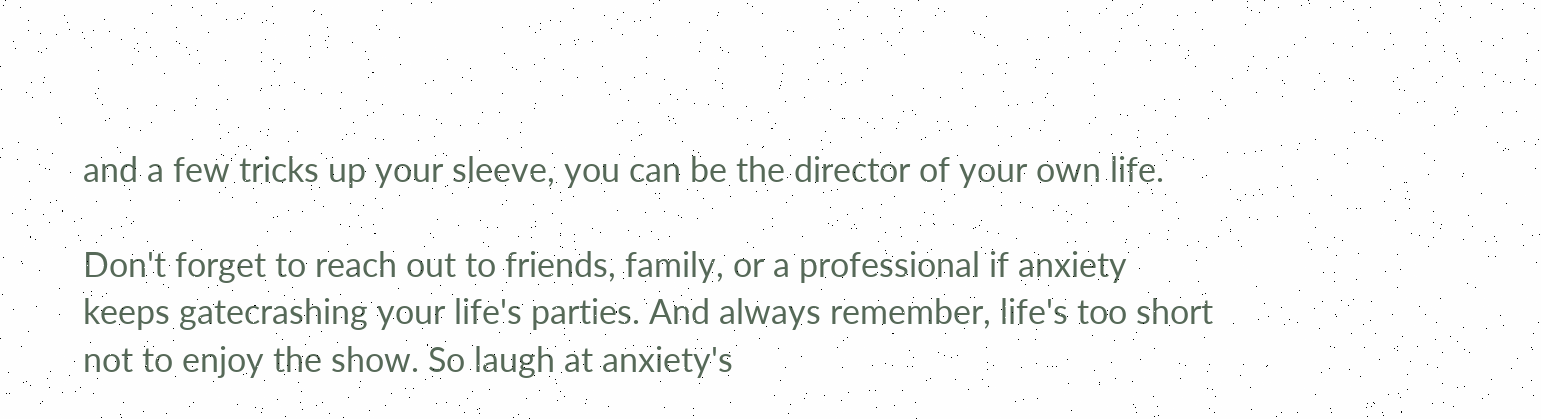and a few tricks up your sleeve, you can be the director of your own life.

Don't forget to reach out to friends, family, or a professional if anxiety keeps gatecrashing your life's parties. And always remember, life's too short not to enjoy the show. So laugh at anxiety's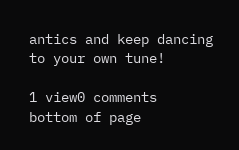antics and keep dancing to your own tune!

1 view0 comments
bottom of page